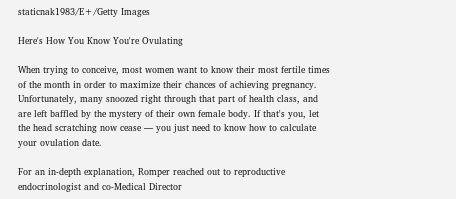staticnak1983/E+/Getty Images

Here's How You Know You're Ovulating

When trying to conceive, most women want to know their most fertile times of the month in order to maximize their chances of achieving pregnancy. Unfortunately, many snoozed right through that part of health class, and are left baffled by the mystery of their own female body. If that's you, let the head scratching now cease — you just need to know how to calculate your ovulation date.

For an in-depth explanation, Romper reached out to reproductive endocrinologist and co-Medical Director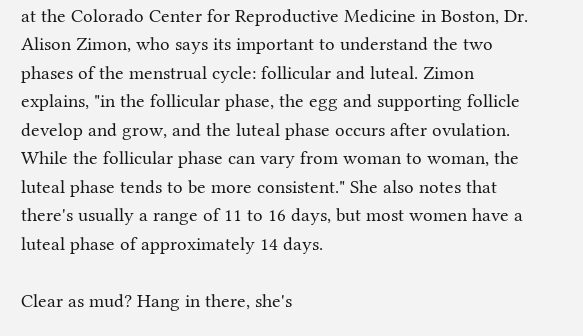at the Colorado Center for Reproductive Medicine in Boston, Dr. Alison Zimon, who says its important to understand the two phases of the menstrual cycle: follicular and luteal. Zimon explains, "in the follicular phase, the egg and supporting follicle develop and grow, and the luteal phase occurs after ovulation. While the follicular phase can vary from woman to woman, the luteal phase tends to be more consistent." She also notes that there's usually a range of 11 to 16 days, but most women have a luteal phase of approximately 14 days.

Clear as mud? Hang in there, she's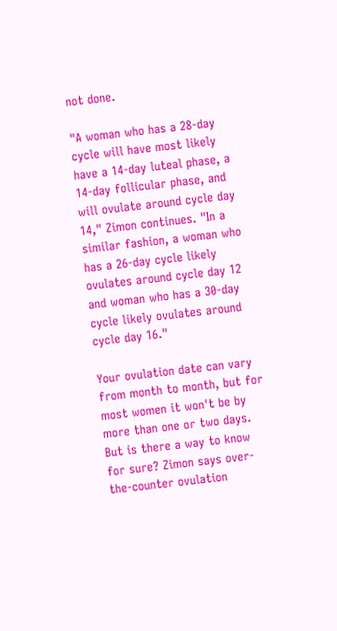not done.

"A woman who has a 28-day cycle will have most likely have a 14-day luteal phase, a 14-day follicular phase, and will ovulate around cycle day 14," Zimon continues. "In a similar fashion, a woman who has a 26-day cycle likely ovulates around cycle day 12 and woman who has a 30-day cycle likely ovulates around cycle day 16."

Your ovulation date can vary from month to month, but for most women it won't be by more than one or two days. But is there a way to know for sure? Zimon says over-the-counter ovulation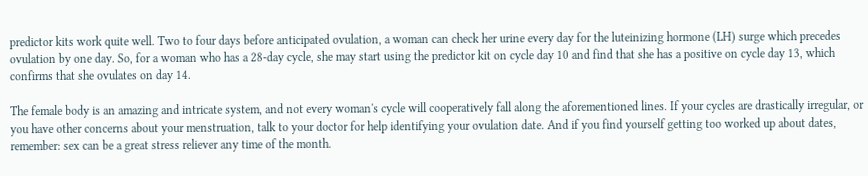predictor kits work quite well. Two to four days before anticipated ovulation, a woman can check her urine every day for the luteinizing hormone (LH) surge which precedes ovulation by one day. So, for a woman who has a 28-day cycle, she may start using the predictor kit on cycle day 10 and find that she has a positive on cycle day 13, which confirms that she ovulates on day 14.

The female body is an amazing and intricate system, and not every woman's cycle will cooperatively fall along the aforementioned lines. If your cycles are drastically irregular, or you have other concerns about your menstruation, talk to your doctor for help identifying your ovulation date. And if you find yourself getting too worked up about dates, remember: sex can be a great stress reliever any time of the month.